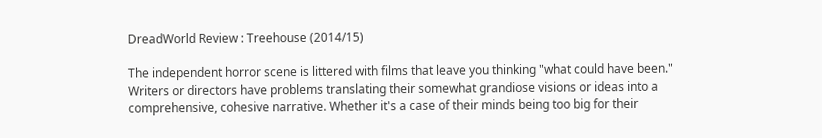DreadWorld Review : Treehouse (2014/15)

The independent horror scene is littered with films that leave you thinking "what could have been." Writers or directors have problems translating their somewhat grandiose visions or ideas into a comprehensive, cohesive narrative. Whether it's a case of their minds being too big for their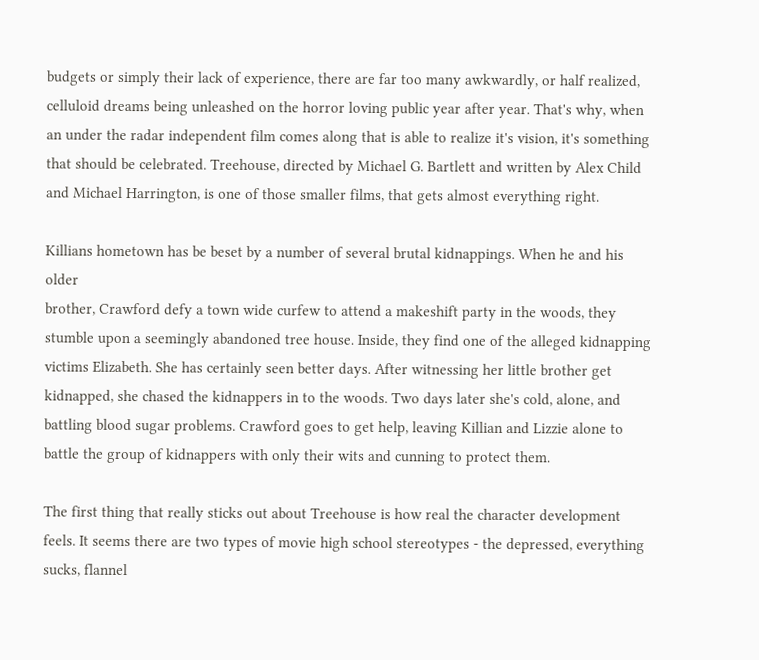budgets or simply their lack of experience, there are far too many awkwardly, or half realized, celluloid dreams being unleashed on the horror loving public year after year. That's why, when an under the radar independent film comes along that is able to realize it's vision, it's something that should be celebrated. Treehouse, directed by Michael G. Bartlett and written by Alex Child and Michael Harrington, is one of those smaller films, that gets almost everything right.

Killians hometown has be beset by a number of several brutal kidnappings. When he and his older
brother, Crawford defy a town wide curfew to attend a makeshift party in the woods, they stumble upon a seemingly abandoned tree house. Inside, they find one of the alleged kidnapping victims Elizabeth. She has certainly seen better days. After witnessing her little brother get kidnapped, she chased the kidnappers in to the woods. Two days later she's cold, alone, and battling blood sugar problems. Crawford goes to get help, leaving Killian and Lizzie alone to battle the group of kidnappers with only their wits and cunning to protect them.

The first thing that really sticks out about Treehouse is how real the character development feels. It seems there are two types of movie high school stereotypes - the depressed, everything sucks, flannel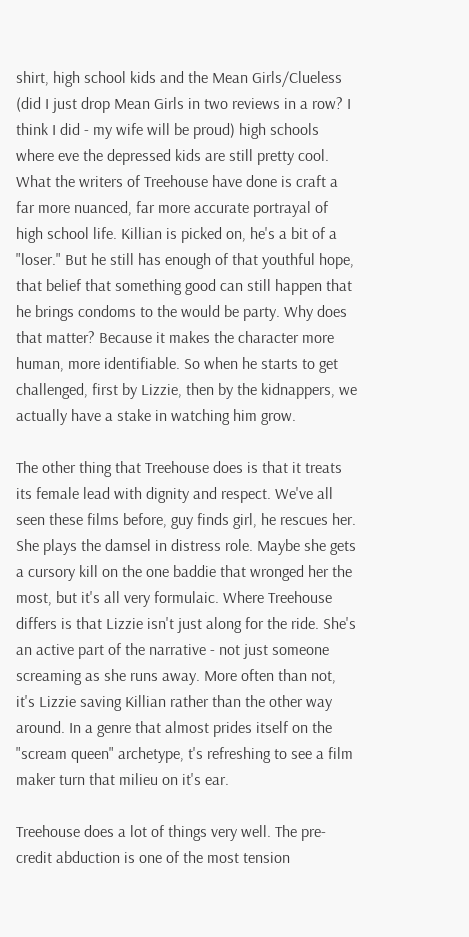shirt, high school kids and the Mean Girls/Clueless (did I just drop Mean Girls in two reviews in a row? I think I did - my wife will be proud) high schools where eve the depressed kids are still pretty cool. What the writers of Treehouse have done is craft a far more nuanced, far more accurate portrayal of high school life. Killian is picked on, he's a bit of a "loser." But he still has enough of that youthful hope, that belief that something good can still happen that he brings condoms to the would be party. Why does that matter? Because it makes the character more human, more identifiable. So when he starts to get challenged, first by Lizzie, then by the kidnappers, we actually have a stake in watching him grow.

The other thing that Treehouse does is that it treats its female lead with dignity and respect. We've all seen these films before, guy finds girl, he rescues her. She plays the damsel in distress role. Maybe she gets a cursory kill on the one baddie that wronged her the most, but it's all very formulaic. Where Treehouse differs is that Lizzie isn't just along for the ride. She's an active part of the narrative - not just someone screaming as she runs away. More often than not, it's Lizzie saving Killian rather than the other way around. In a genre that almost prides itself on the "scream queen" archetype, t's refreshing to see a film maker turn that milieu on it's ear.

Treehouse does a lot of things very well. The pre-credit abduction is one of the most tension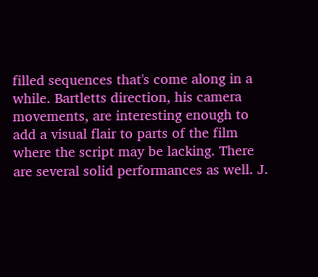filled sequences that's come along in a while. Bartletts direction, his camera movements, are interesting enough to add a visual flair to parts of the film where the script may be lacking. There are several solid performances as well. J.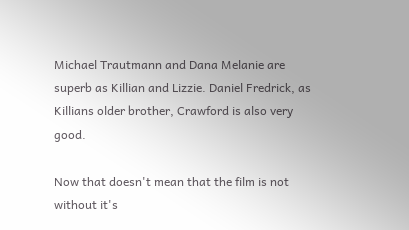Michael Trautmann and Dana Melanie are superb as Killian and Lizzie. Daniel Fredrick, as Killians older brother, Crawford is also very good.

Now that doesn't mean that the film is not without it's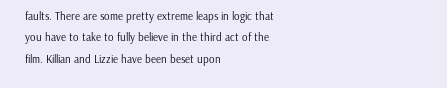faults. There are some pretty extreme leaps in logic that you have to take to fully believe in the third act of the film. Killian and Lizzie have been beset upon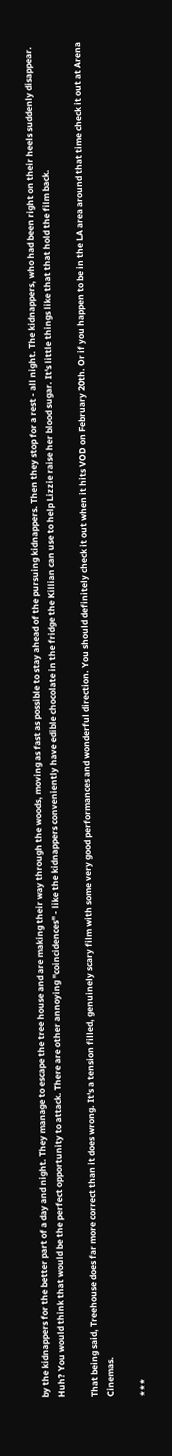by the kidnappers for the better part of a day and night. They manage to escape the tree house and are making their way through the woods, moving as fast as possible to stay ahead of the pursuing kidnappers. Then they stop for a rest - all night. The kidnappers, who had been right on their heels suddenly disappear. Huh? You would think that would be the perfect opportunity to attack. There are other annoying "coincidences" - like the kidnappers conveniently have edible chocolate in the fridge the Killian can use to help Lizzie raise her blood sugar. It's little things like that that hold the film back.

That being said, Treehouse does far more correct than it does wrong. It's a tension filled, genuinely scary film with some very good performances and wonderful direction. You should definitely check it out when it hits VOD on February 20th. Or if you happen to be in the LA area around that time check it out at Arena Cinemas.

***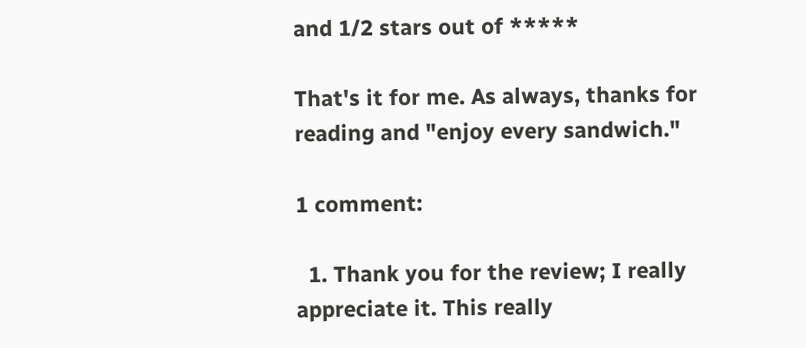and 1/2 stars out of *****

That's it for me. As always, thanks for reading and "enjoy every sandwich."

1 comment:

  1. Thank you for the review; I really appreciate it. This really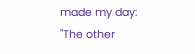made my day: "The other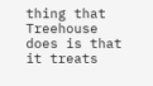thing that Treehouse does is that it treats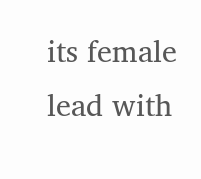its female lead with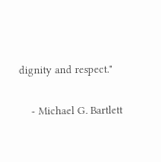dignity and respect."

    - Michael G. Bartlett